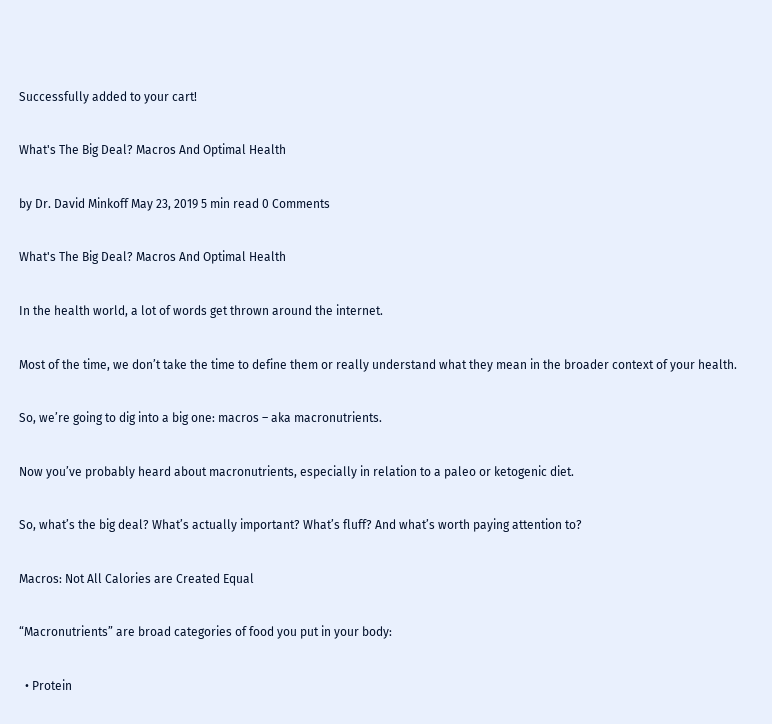Successfully added to your cart!

What's The Big Deal? Macros And Optimal Health

by Dr. David Minkoff May 23, 2019 5 min read 0 Comments

What's The Big Deal? Macros And Optimal Health

In the health world, a lot of words get thrown around the internet.

Most of the time, we don’t take the time to define them or really understand what they mean in the broader context of your health.

So, we’re going to dig into a big one: macros – aka macronutrients.

Now you’ve probably heard about macronutrients, especially in relation to a paleo or ketogenic diet.

So, what’s the big deal? What’s actually important? What’s fluff? And what’s worth paying attention to?

Macros: Not All Calories are Created Equal

“Macronutrients” are broad categories of food you put in your body:

  • Protein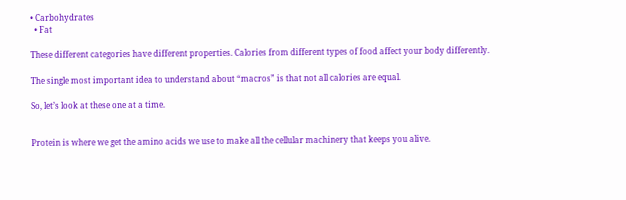• Carbohydrates
  • Fat

These different categories have different properties. Calories from different types of food affect your body differently.

The single most important idea to understand about “macros” is that not all calories are equal.

So, let’s look at these one at a time.


Protein is where we get the amino acids we use to make all the cellular machinery that keeps you alive.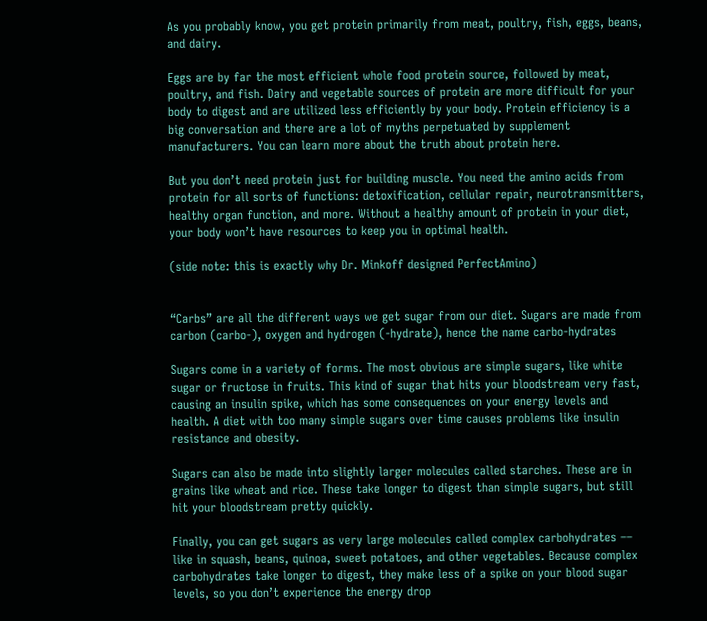As you probably know, you get protein primarily from meat, poultry, fish, eggs, beans, and dairy.

Eggs are by far the most efficient whole food protein source, followed by meat, poultry, and fish. Dairy and vegetable sources of protein are more difficult for your body to digest and are utilized less efficiently by your body. Protein efficiency is a big conversation and there are a lot of myths perpetuated by supplement manufacturers. You can learn more about the truth about protein here.

But you don’t need protein just for building muscle. You need the amino acids from protein for all sorts of functions: detoxification, cellular repair, neurotransmitters, healthy organ function, and more. Without a healthy amount of protein in your diet, your body won’t have resources to keep you in optimal health.

(side note: this is exactly why Dr. Minkoff designed PerfectAmino)


“Carbs” are all the different ways we get sugar from our diet. Sugars are made from carbon (carbo-), oxygen and hydrogen (-hydrate), hence the name carbo-hydrates

Sugars come in a variety of forms. The most obvious are simple sugars, like white sugar or fructose in fruits. This kind of sugar that hits your bloodstream very fast, causing an insulin spike, which has some consequences on your energy levels and health. A diet with too many simple sugars over time causes problems like insulin resistance and obesity.

Sugars can also be made into slightly larger molecules called starches. These are in grains like wheat and rice. These take longer to digest than simple sugars, but still hit your bloodstream pretty quickly.

Finally, you can get sugars as very large molecules called complex carbohydrates –– like in squash, beans, quinoa, sweet potatoes, and other vegetables. Because complex carbohydrates take longer to digest, they make less of a spike on your blood sugar levels, so you don’t experience the energy drop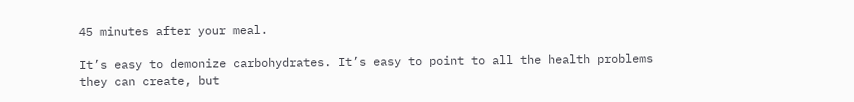45 minutes after your meal.

It’s easy to demonize carbohydrates. It’s easy to point to all the health problems they can create, but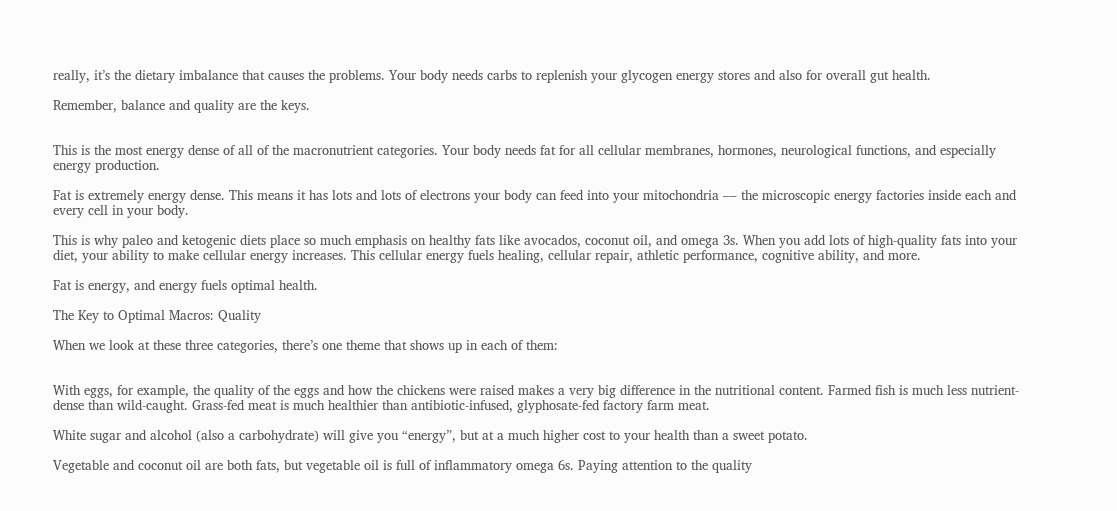really, it’s the dietary imbalance that causes the problems. Your body needs carbs to replenish your glycogen energy stores and also for overall gut health.

Remember, balance and quality are the keys.


This is the most energy dense of all of the macronutrient categories. Your body needs fat for all cellular membranes, hormones, neurological functions, and especially energy production.

Fat is extremely energy dense. This means it has lots and lots of electrons your body can feed into your mitochondria –– the microscopic energy factories inside each and every cell in your body.

This is why paleo and ketogenic diets place so much emphasis on healthy fats like avocados, coconut oil, and omega 3s. When you add lots of high-quality fats into your diet, your ability to make cellular energy increases. This cellular energy fuels healing, cellular repair, athletic performance, cognitive ability, and more.

Fat is energy, and energy fuels optimal health.

The Key to Optimal Macros: Quality

When we look at these three categories, there’s one theme that shows up in each of them:


With eggs, for example, the quality of the eggs and how the chickens were raised makes a very big difference in the nutritional content. Farmed fish is much less nutrient-dense than wild-caught. Grass-fed meat is much healthier than antibiotic-infused, glyphosate-fed factory farm meat.

White sugar and alcohol (also a carbohydrate) will give you “energy”, but at a much higher cost to your health than a sweet potato.

Vegetable and coconut oil are both fats, but vegetable oil is full of inflammatory omega 6s. Paying attention to the quality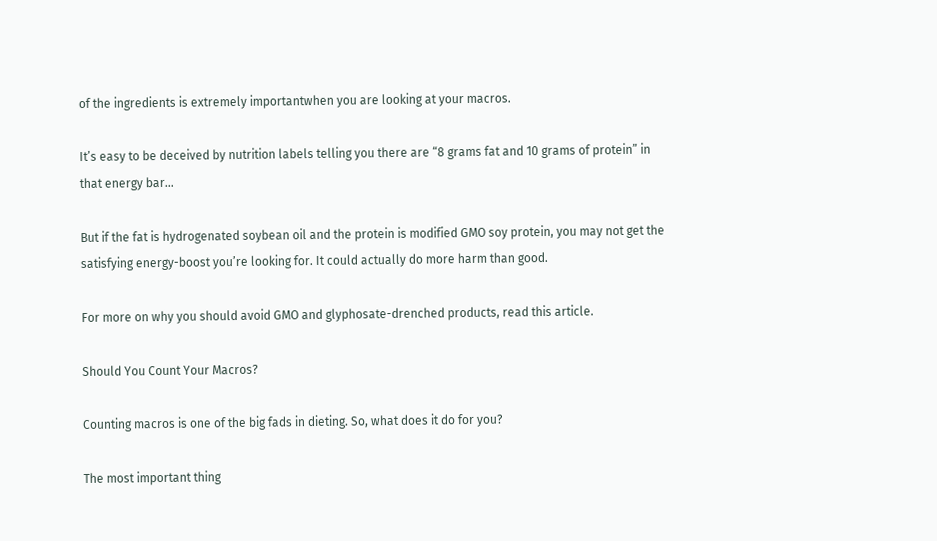of the ingredients is extremely importantwhen you are looking at your macros.

It’s easy to be deceived by nutrition labels telling you there are “8 grams fat and 10 grams of protein” in that energy bar…

But if the fat is hydrogenated soybean oil and the protein is modified GMO soy protein, you may not get the satisfying energy-boost you’re looking for. It could actually do more harm than good.

For more on why you should avoid GMO and glyphosate-drenched products, read this article.

Should You Count Your Macros?

Counting macros is one of the big fads in dieting. So, what does it do for you?

The most important thing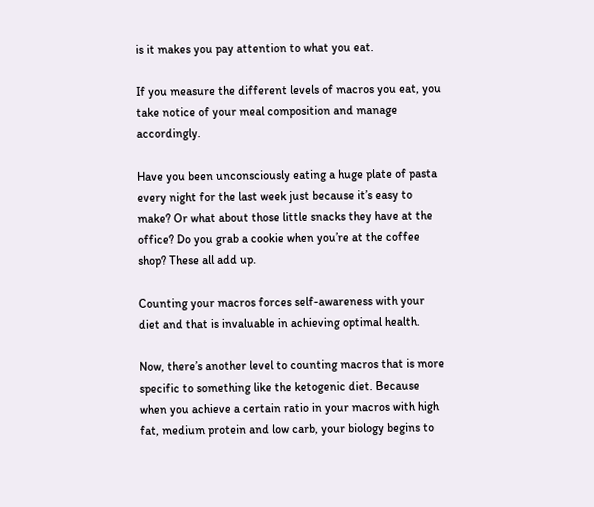is it makes you pay attention to what you eat.

If you measure the different levels of macros you eat, you take notice of your meal composition and manage accordingly.

Have you been unconsciously eating a huge plate of pasta every night for the last week just because it’s easy to make? Or what about those little snacks they have at the office? Do you grab a cookie when you’re at the coffee shop? These all add up.

Counting your macros forces self-awareness with your diet and that is invaluable in achieving optimal health.

Now, there’s another level to counting macros that is more specific to something like the ketogenic diet. Because when you achieve a certain ratio in your macros with high fat, medium protein and low carb, your biology begins to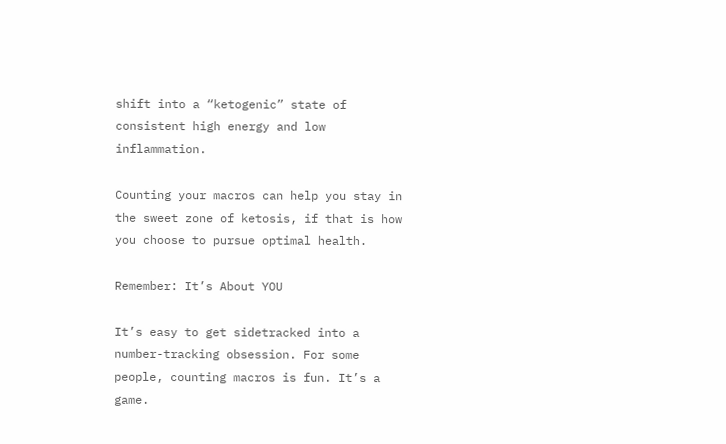shift into a “ketogenic” state of consistent high energy and low inflammation.

Counting your macros can help you stay in the sweet zone of ketosis, if that is how you choose to pursue optimal health.

Remember: It’s About YOU

It’s easy to get sidetracked into a number-tracking obsession. For some people, counting macros is fun. It’s a game.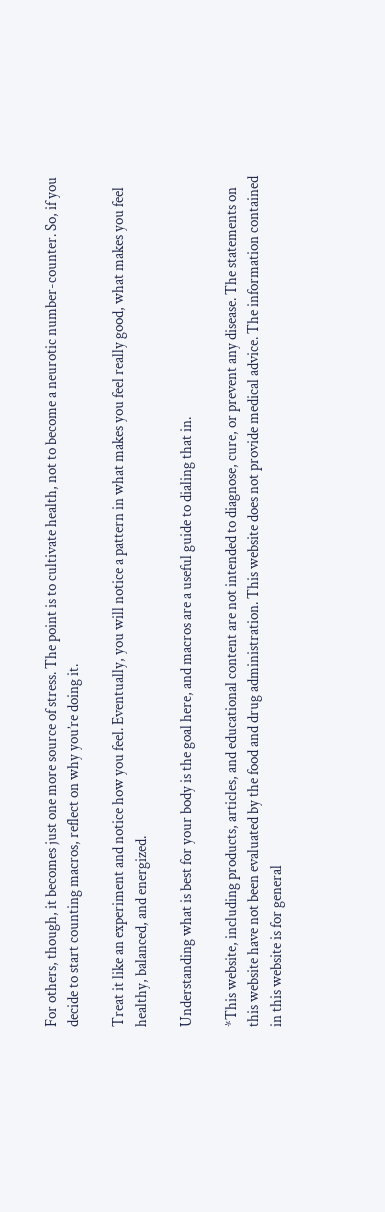For others, though, it becomes just one more source of stress. The point is to cultivate health, not to become a neurotic number-counter. So, if you decide to start counting macros, reflect on why you’re doing it.

Treat it like an experiment and notice how you feel. Eventually, you will notice a pattern in what makes you feel really good, what makes you feel healthy, balanced, and energized.

Understanding what is best for your body is the goal here, and macros are a useful guide to dialing that in.

*This website, including products, articles, and educational content are not intended to diagnose, cure, or prevent any disease. The statements on this website have not been evaluated by the food and drug administration. This website does not provide medical advice. The information contained in this website is for general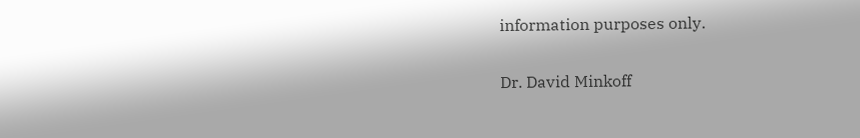information purposes only.

Dr. David Minkoff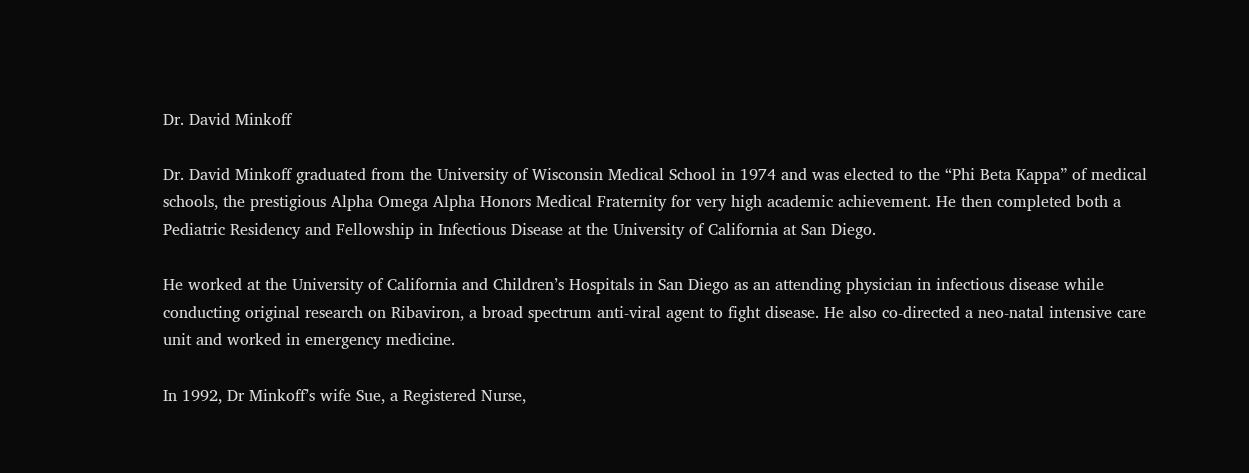Dr. David Minkoff

Dr. David Minkoff graduated from the University of Wisconsin Medical School in 1974 and was elected to the “Phi Beta Kappa” of medical schools, the prestigious Alpha Omega Alpha Honors Medical Fraternity for very high academic achievement. He then completed both a Pediatric Residency and Fellowship in Infectious Disease at the University of California at San Diego.

He worked at the University of California and Children’s Hospitals in San Diego as an attending physician in infectious disease while conducting original research on Ribaviron, a broad spectrum anti-viral agent to fight disease. He also co-directed a neo-natal intensive care unit and worked in emergency medicine.

In 1992, Dr Minkoff’s wife Sue, a Registered Nurse,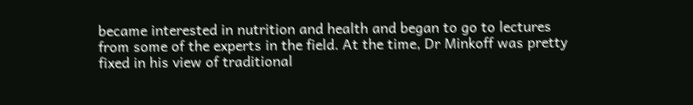became interested in nutrition and health and began to go to lectures from some of the experts in the field. At the time, Dr Minkoff was pretty fixed in his view of traditional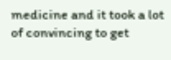medicine and it took a lot of convincing to get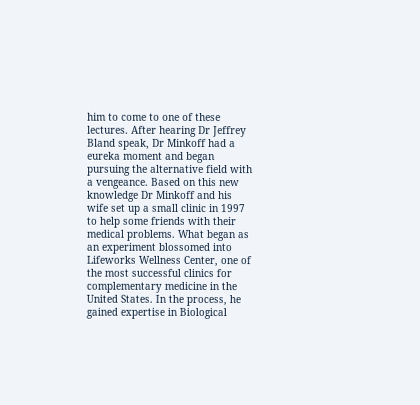him to come to one of these lectures. After hearing Dr Jeffrey Bland speak, Dr Minkoff had a eureka moment and began pursuing the alternative field with a vengeance. Based on this new knowledge Dr Minkoff and his wife set up a small clinic in 1997 to help some friends with their medical problems. What began as an experiment blossomed into Lifeworks Wellness Center, one of the most successful clinics for complementary medicine in the United States. In the process, he gained expertise in Biological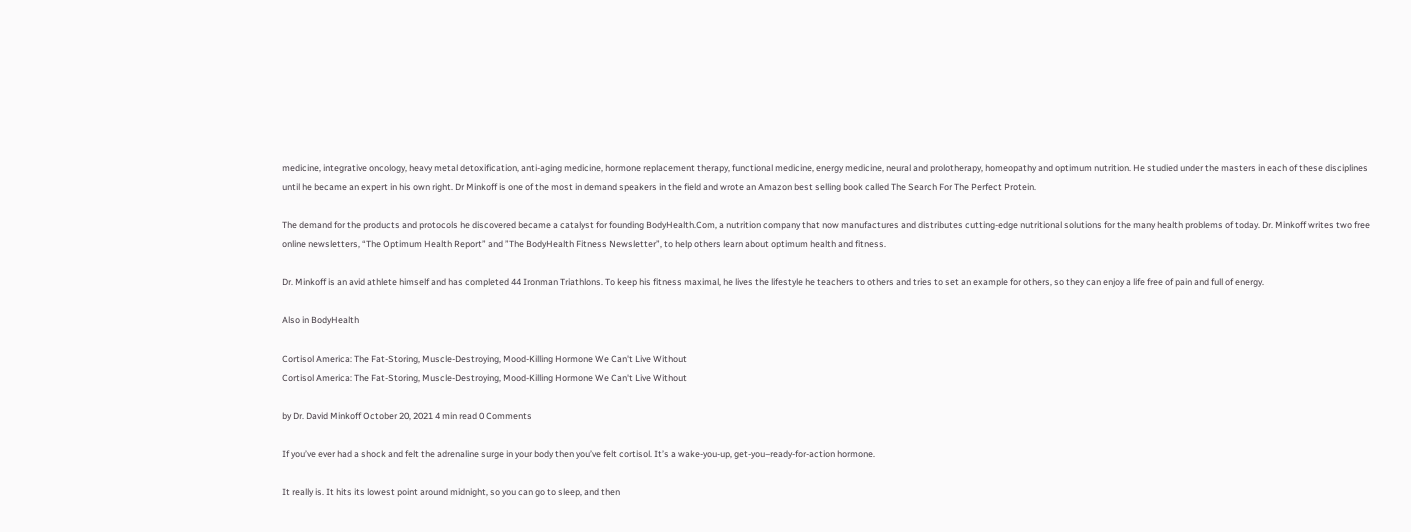medicine, integrative oncology, heavy metal detoxification, anti-aging medicine, hormone replacement therapy, functional medicine, energy medicine, neural and prolotherapy, homeopathy and optimum nutrition. He studied under the masters in each of these disciplines until he became an expert in his own right. Dr Minkoff is one of the most in demand speakers in the field and wrote an Amazon best selling book called The Search For The Perfect Protein.

The demand for the products and protocols he discovered became a catalyst for founding BodyHealth.Com, a nutrition company that now manufactures and distributes cutting-edge nutritional solutions for the many health problems of today. Dr. Minkoff writes two free online newsletters, “The Optimum Health Report” and ”The BodyHealth Fitness Newsletter”, to help others learn about optimum health and fitness.

Dr. Minkoff is an avid athlete himself and has completed 44 Ironman Triathlons. To keep his fitness maximal, he lives the lifestyle he teachers to others and tries to set an example for others, so they can enjoy a life free of pain and full of energy.

Also in BodyHealth

Cortisol America: The Fat-Storing, Muscle-Destroying, Mood-Killing Hormone We Can't Live Without
Cortisol America: The Fat-Storing, Muscle-Destroying, Mood-Killing Hormone We Can't Live Without

by Dr. David Minkoff October 20, 2021 4 min read 0 Comments

If you’ve ever had a shock and felt the adrenaline surge in your body then you’ve felt cortisol. It’s a wake-you-up, get-you–ready-for-action hormone.

It really is. It hits its lowest point around midnight, so you can go to sleep, and then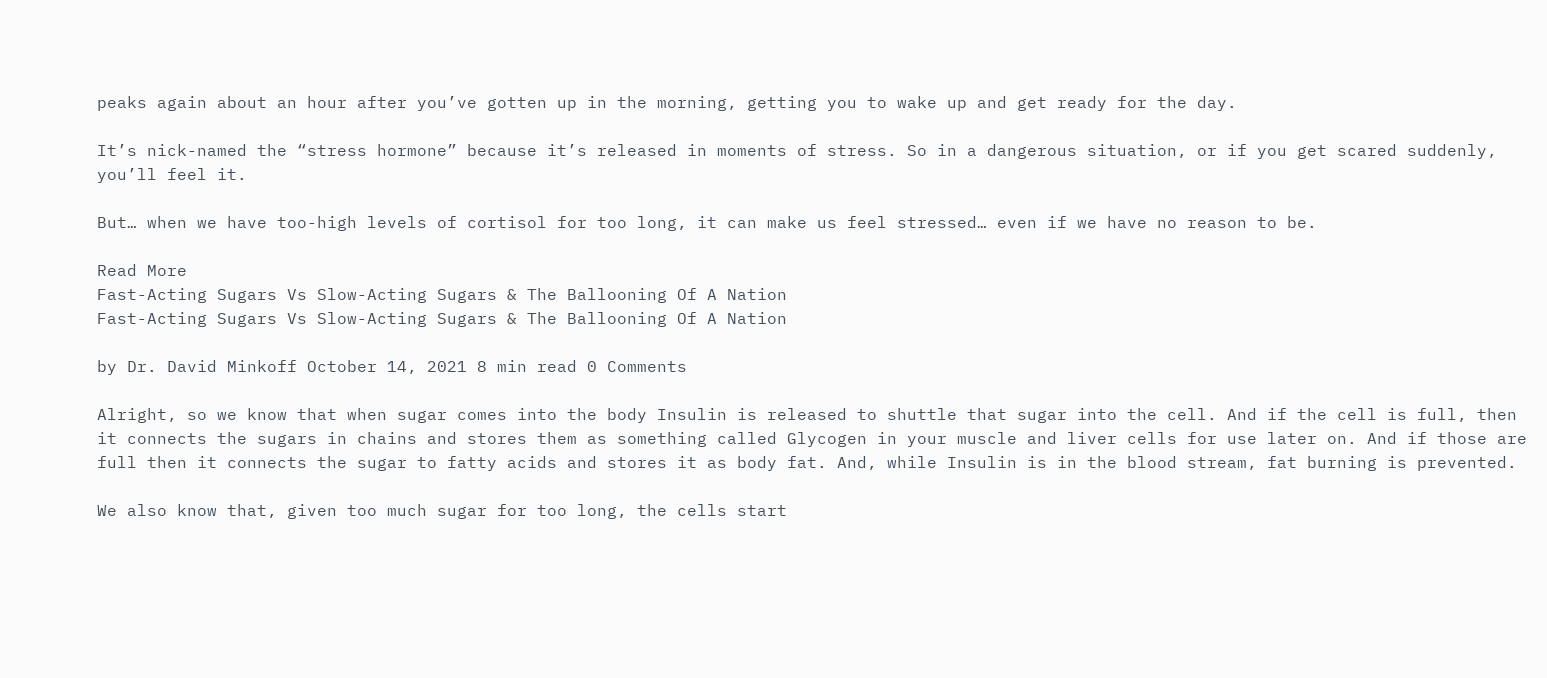peaks again about an hour after you’ve gotten up in the morning, getting you to wake up and get ready for the day.

It’s nick-named the “stress hormone” because it’s released in moments of stress. So in a dangerous situation, or if you get scared suddenly, you’ll feel it.

But… when we have too-high levels of cortisol for too long, it can make us feel stressed… even if we have no reason to be.

Read More
Fast-Acting Sugars Vs Slow-Acting Sugars & The Ballooning Of A Nation
Fast-Acting Sugars Vs Slow-Acting Sugars & The Ballooning Of A Nation

by Dr. David Minkoff October 14, 2021 8 min read 0 Comments

Alright, so we know that when sugar comes into the body Insulin is released to shuttle that sugar into the cell. And if the cell is full, then it connects the sugars in chains and stores them as something called Glycogen in your muscle and liver cells for use later on. And if those are full then it connects the sugar to fatty acids and stores it as body fat. And, while Insulin is in the blood stream, fat burning is prevented.

We also know that, given too much sugar for too long, the cells start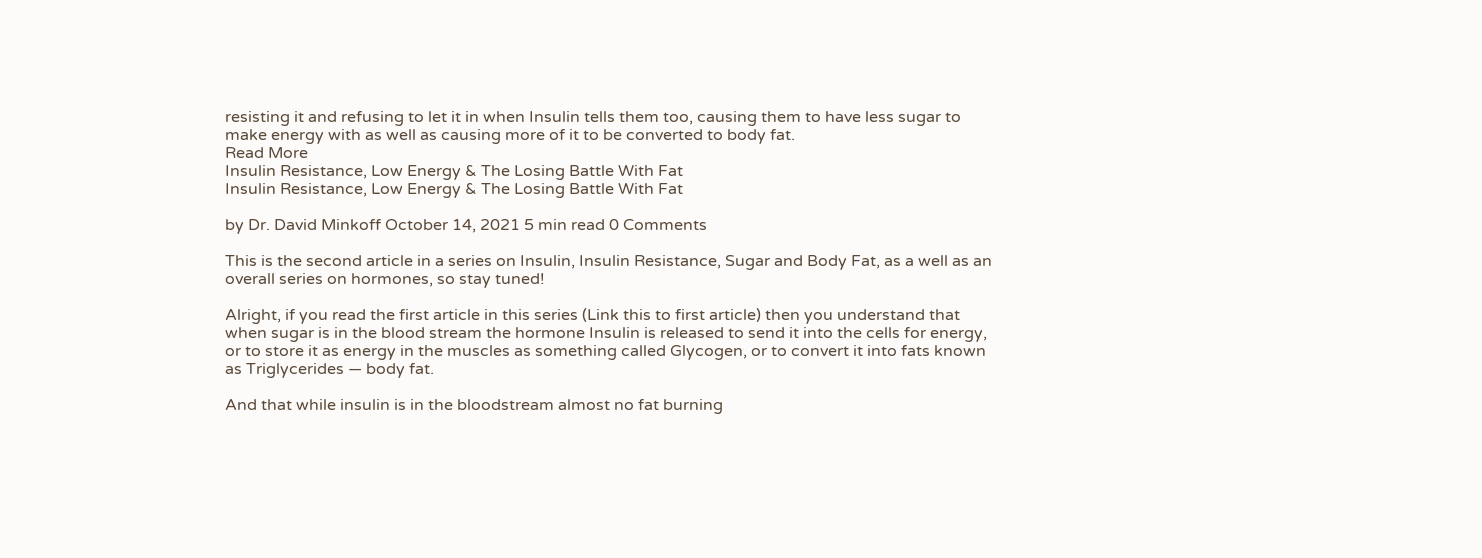resisting it and refusing to let it in when Insulin tells them too, causing them to have less sugar to make energy with as well as causing more of it to be converted to body fat.
Read More
Insulin Resistance, Low Energy & The Losing Battle With Fat
Insulin Resistance, Low Energy & The Losing Battle With Fat

by Dr. David Minkoff October 14, 2021 5 min read 0 Comments

This is the second article in a series on Insulin, Insulin Resistance, Sugar and Body Fat, as a well as an overall series on hormones, so stay tuned!

Alright, if you read the first article in this series (Link this to first article) then you understand that when sugar is in the blood stream the hormone Insulin is released to send it into the cells for energy, or to store it as energy in the muscles as something called Glycogen, or to convert it into fats known as Triglycerides — body fat.

And that while insulin is in the bloodstream almost no fat burning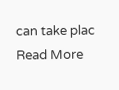can take plac
Read More